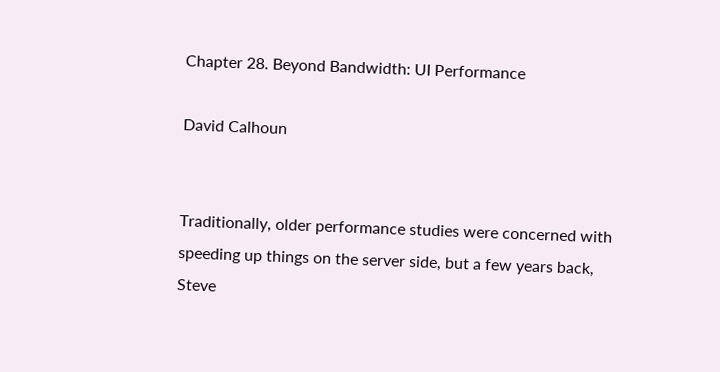Chapter 28. Beyond Bandwidth: UI Performance

David Calhoun


Traditionally, older performance studies were concerned with speeding up things on the server side, but a few years back, Steve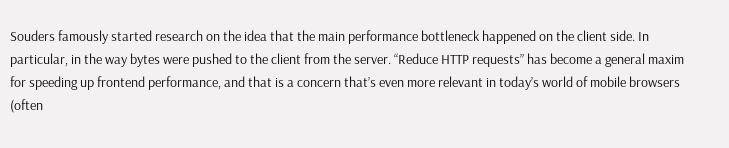Souders famously started research on the idea that the main performance bottleneck happened on the client side. In particular, in the way bytes were pushed to the client from the server. “Reduce HTTP requests” has become a general maxim for speeding up frontend performance, and that is a concern that’s even more relevant in today’s world of mobile browsers (often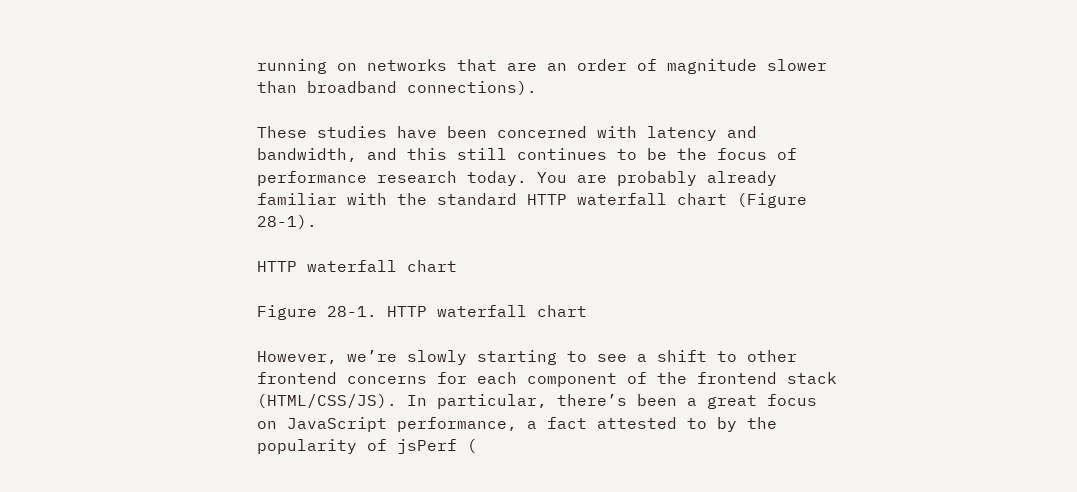running on networks that are an order of magnitude slower than broadband connections).

These studies have been concerned with latency and bandwidth, and this still continues to be the focus of performance research today. You are probably already familiar with the standard HTTP waterfall chart (Figure 28-1).

HTTP waterfall chart

Figure 28-1. HTTP waterfall chart

However, we’re slowly starting to see a shift to other frontend concerns for each component of the frontend stack (HTML/CSS/JS). In particular, there’s been a great focus on JavaScript performance, a fact attested to by the popularity of jsPerf (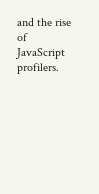and the rise of JavaScript profilers.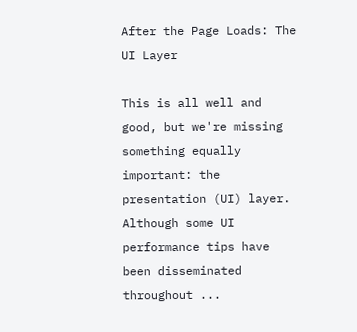After the Page Loads: The UI Layer

This is all well and good, but we're missing something equally important: the presentation (UI) layer. Although some UI performance tips have been disseminated throughout ...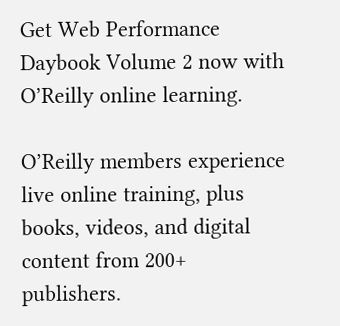Get Web Performance Daybook Volume 2 now with O’Reilly online learning.

O’Reilly members experience live online training, plus books, videos, and digital content from 200+ publishers.